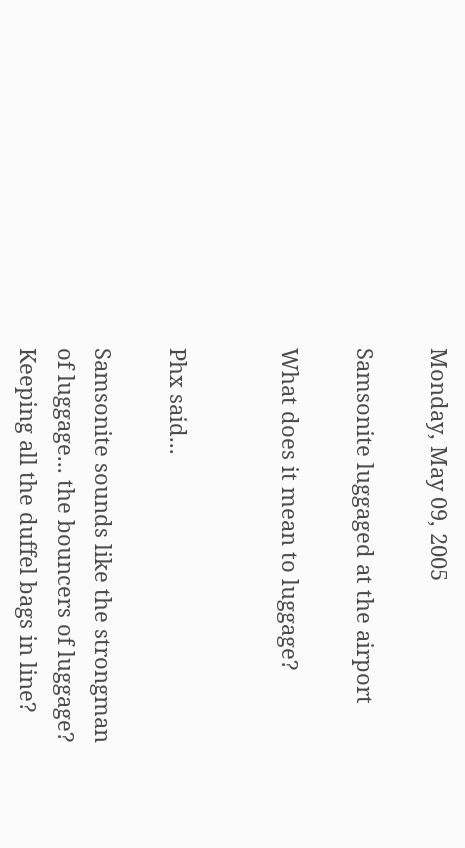Monday, May 09, 2005

Samsonite luggaged at the airport

What does it mean to luggage?


Phx said...

Samsonite sounds like the strongman of luggage... the bouncers of luggage? Keeping all the duffel bags in line?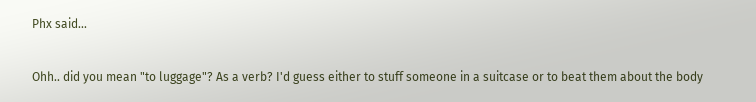Phx said...

Ohh.. did you mean "to luggage"? As a verb? I'd guess either to stuff someone in a suitcase or to beat them about the body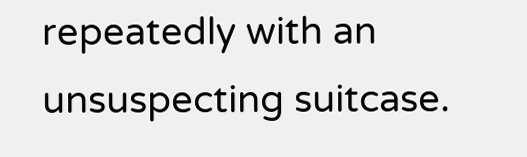repeatedly with an unsuspecting suitcase.